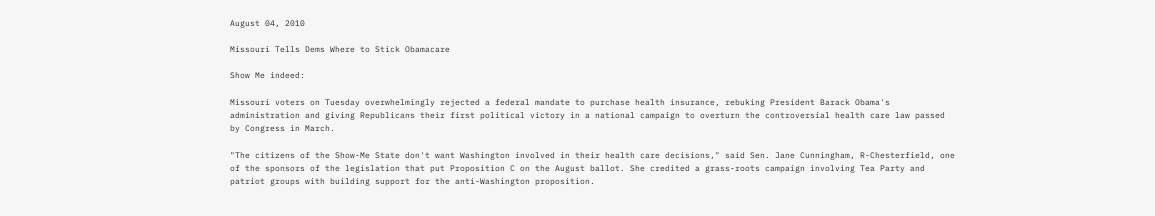August 04, 2010

Missouri Tells Dems Where to Stick Obamacare

Show Me indeed:

Missouri voters on Tuesday overwhelmingly rejected a federal mandate to purchase health insurance, rebuking President Barack Obama's administration and giving Republicans their first political victory in a national campaign to overturn the controversial health care law passed by Congress in March.

"The citizens of the Show-Me State don't want Washington involved in their health care decisions," said Sen. Jane Cunningham, R-Chesterfield, one of the sponsors of the legislation that put Proposition C on the August ballot. She credited a grass-roots campaign involving Tea Party and patriot groups with building support for the anti-Washington proposition.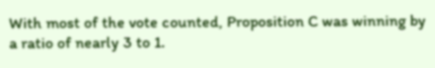With most of the vote counted, Proposition C was winning by a ratio of nearly 3 to 1.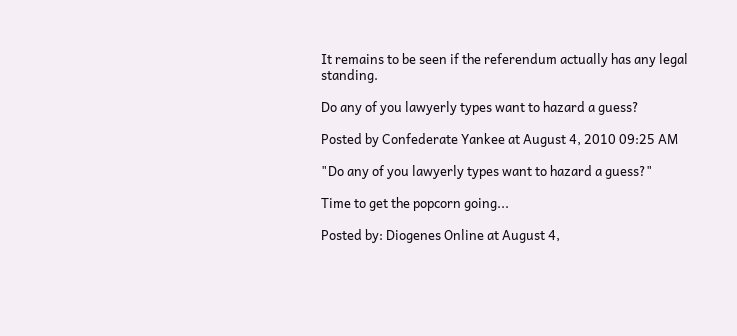It remains to be seen if the referendum actually has any legal standing.

Do any of you lawyerly types want to hazard a guess?

Posted by Confederate Yankee at August 4, 2010 09:25 AM

"Do any of you lawyerly types want to hazard a guess?"

Time to get the popcorn going...

Posted by: Diogenes Online at August 4,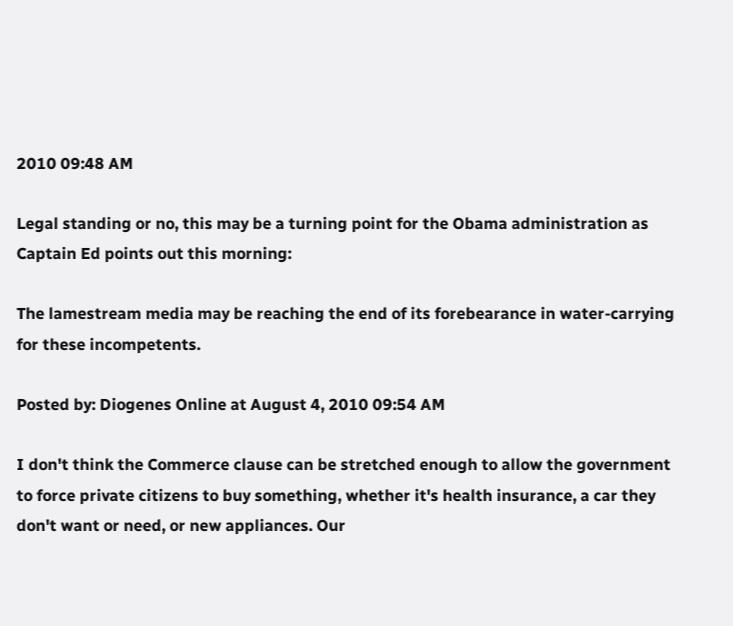2010 09:48 AM

Legal standing or no, this may be a turning point for the Obama administration as Captain Ed points out this morning:

The lamestream media may be reaching the end of its forebearance in water-carrying for these incompetents.

Posted by: Diogenes Online at August 4, 2010 09:54 AM

I don't think the Commerce clause can be stretched enough to allow the government to force private citizens to buy something, whether it's health insurance, a car they don't want or need, or new appliances. Our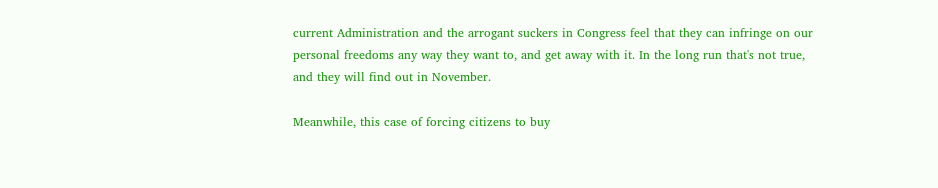current Administration and the arrogant suckers in Congress feel that they can infringe on our personal freedoms any way they want to, and get away with it. In the long run that's not true, and they will find out in November.

Meanwhile, this case of forcing citizens to buy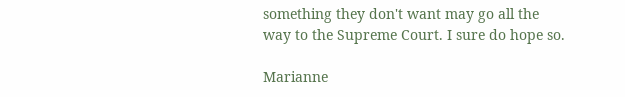something they don't want may go all the way to the Supreme Court. I sure do hope so.

Marianne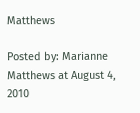Matthews

Posted by: Marianne Matthews at August 4, 2010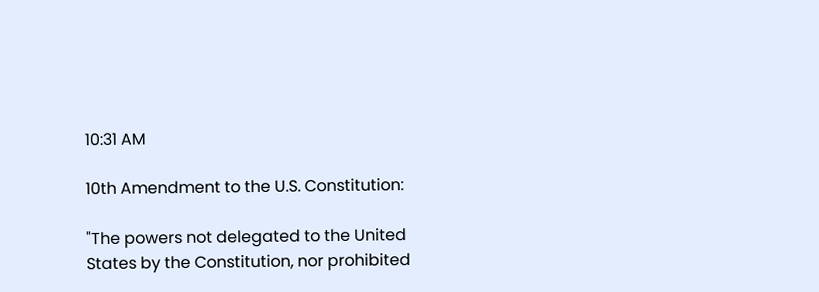10:31 AM

10th Amendment to the U.S. Constitution:

"The powers not delegated to the United States by the Constitution, nor prohibited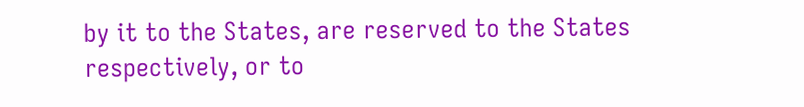by it to the States, are reserved to the States respectively, or to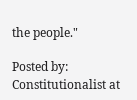the people."

Posted by: Constitutionalist at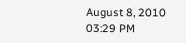August 8, 2010 03:29 PM